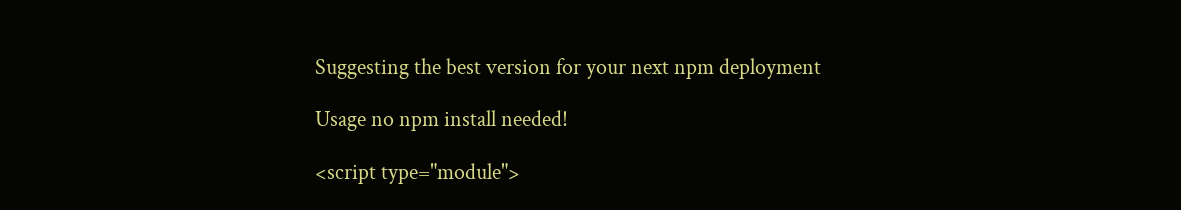Suggesting the best version for your next npm deployment

Usage no npm install needed!

<script type="module">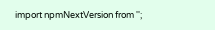import npmNextVersion from '';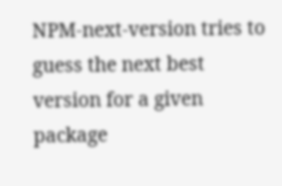NPM-next-version tries to guess the next best version for a given package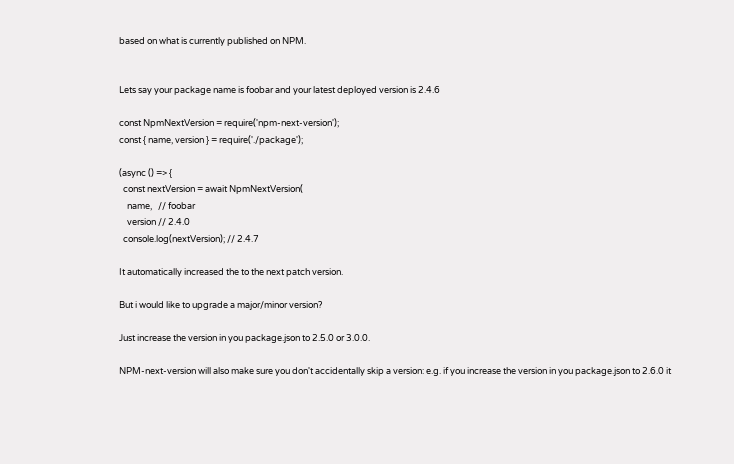based on what is currently published on NPM.


Lets say your package name is foobar and your latest deployed version is 2.4.6

const NpmNextVersion = require('npm-next-version');
const { name, version } = require('./package');

(async () => {
  const nextVersion = await NpmNextVersion(
    name,   // foobar
    version // 2.4.0
  console.log(nextVersion); // 2.4.7

It automatically increased the to the next patch version.

But i would like to upgrade a major/minor version?

Just increase the version in you package.json to 2.5.0 or 3.0.0.

NPM-next-version will also make sure you don't accidentally skip a version: e.g. if you increase the version in you package.json to 2.6.0 it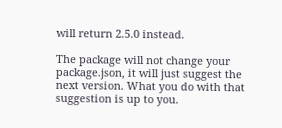will return 2.5.0 instead.

The package will not change your package.json, it will just suggest the next version. What you do with that suggestion is up to you.